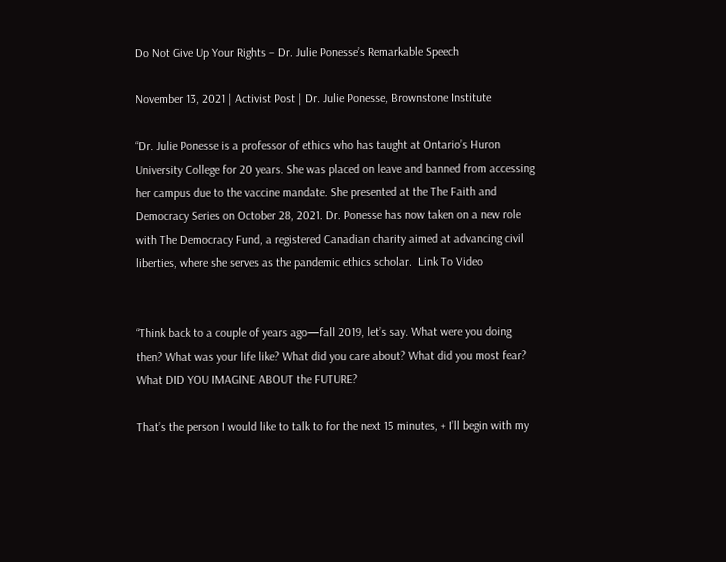Do Not Give Up Your Rights – Dr. Julie Ponesse’s Remarkable Speech

November 13, 2021 | Activist Post | Dr. Julie Ponesse, Brownstone Institute

“Dr. Julie Ponesse is a professor of ethics who has taught at Ontario’s Huron University College for 20 years. She was placed on leave and banned from accessing her campus due to the vaccine mandate. She presented at the The Faith and Democracy Series on October 28, 2021. Dr. Ponesse has now taken on a new role with The Democracy Fund, a registered Canadian charity aimed at advancing civil liberties, where she serves as the pandemic ethics scholar.  Link To Video


“Think back to a couple of years ago—fall 2019, let’s say. What were you doing then? What was your life like? What did you care about? What did you most fear? What DID YOU IMAGINE ABOUT the FUTURE?

That’s the person I would like to talk to for the next 15 minutes, + I’ll begin with my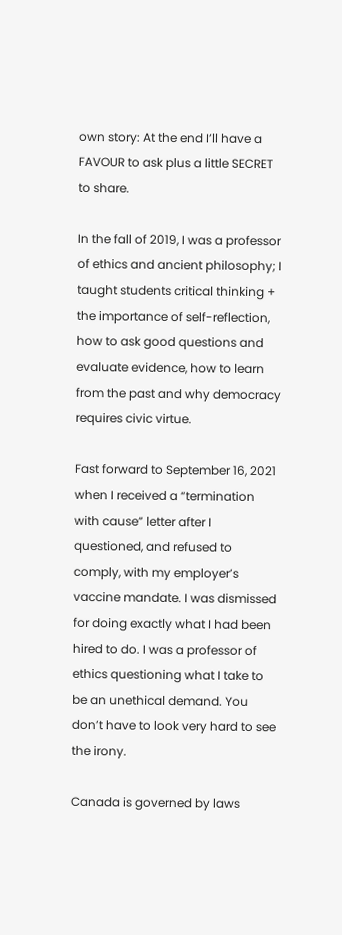own story: At the end I’ll have a FAVOUR to ask plus a little SECRET to share.

In the fall of 2019, I was a professor of ethics and ancient philosophy; I taught students critical thinking + the importance of self-reflection, how to ask good questions and evaluate evidence, how to learn from the past and why democracy requires civic virtue.

Fast forward to September 16, 2021 when I received a “termination with cause” letter after I questioned, and refused to comply, with my employer’s vaccine mandate. I was dismissed for doing exactly what I had been hired to do. I was a professor of ethics questioning what I take to be an unethical demand. You don’t have to look very hard to see the irony.

Canada is governed by laws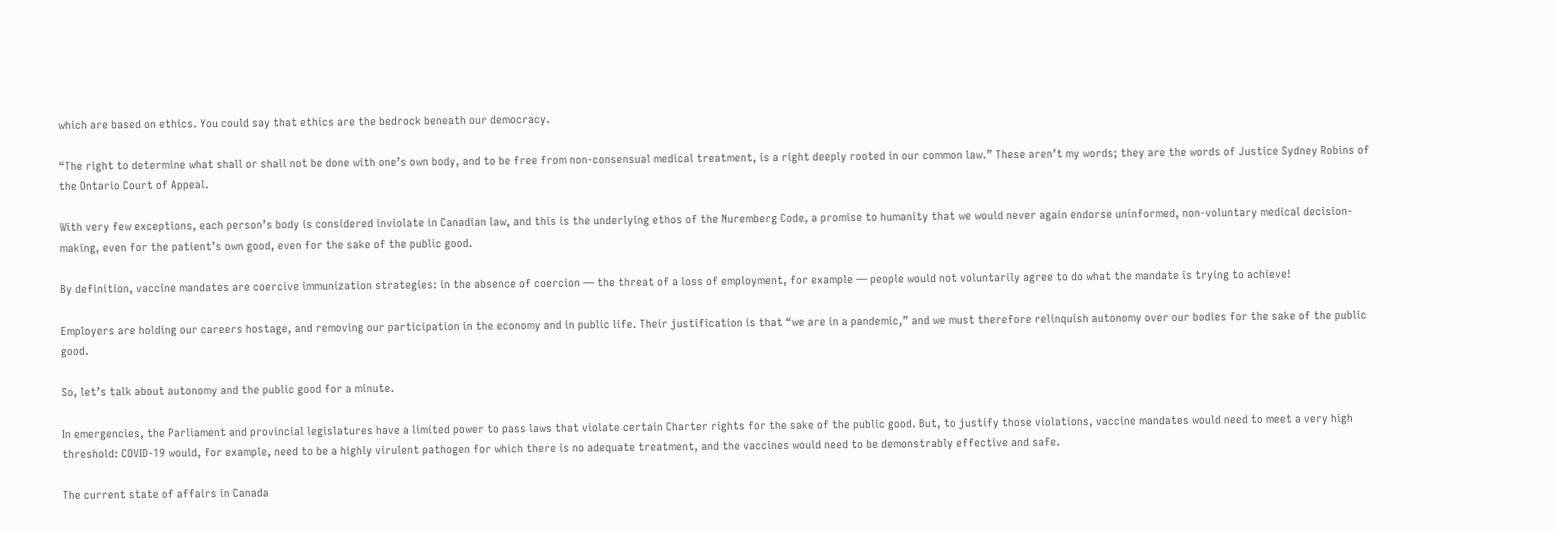which are based on ethics. You could say that ethics are the bedrock beneath our democracy.

“The right to determine what shall or shall not be done with one’s own body, and to be free from non-consensual medical treatment, is a right deeply rooted in our common law.” These aren’t my words; they are the words of Justice Sydney Robins of the Ontario Court of Appeal.

With very few exceptions, each person’s body is considered inviolate in Canadian law, and this is the underlying ethos of the Nuremberg Code, a promise to humanity that we would never again endorse uninformed, non-voluntary medical decision-making, even for the patient’s own good, even for the sake of the public good.

By definition, vaccine mandates are coercive immunization strategies: in the absence of coercion — the threat of a loss of employment, for example — people would not voluntarily agree to do what the mandate is trying to achieve!

Employers are holding our careers hostage, and removing our participation in the economy and in public life. Their justification is that “we are in a pandemic,” and we must therefore relinquish autonomy over our bodies for the sake of the public good.

So, let’s talk about autonomy and the public good for a minute.

In emergencies, the Parliament and provincial legislatures have a limited power to pass laws that violate certain Charter rights for the sake of the public good. But, to justify those violations, vaccine mandates would need to meet a very high threshold: COVID-19 would, for example, need to be a highly virulent pathogen for which there is no adequate treatment, and the vaccines would need to be demonstrably effective and safe.

The current state of affairs in Canada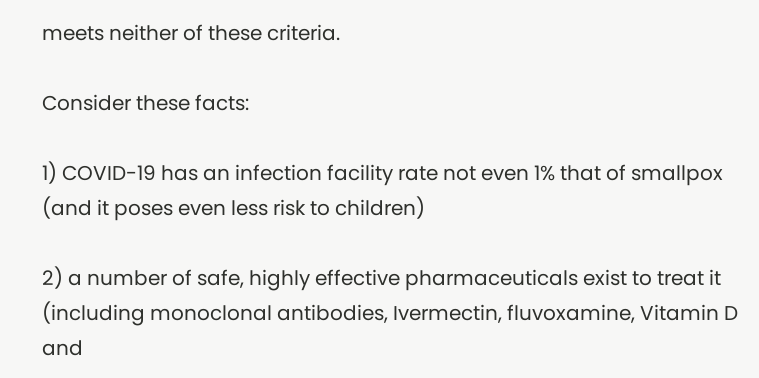meets neither of these criteria.

Consider these facts:

1) COVID-19 has an infection facility rate not even 1% that of smallpox (and it poses even less risk to children)

2) a number of safe, highly effective pharmaceuticals exist to treat it (including monoclonal antibodies, Ivermectin, fluvoxamine, Vitamin D and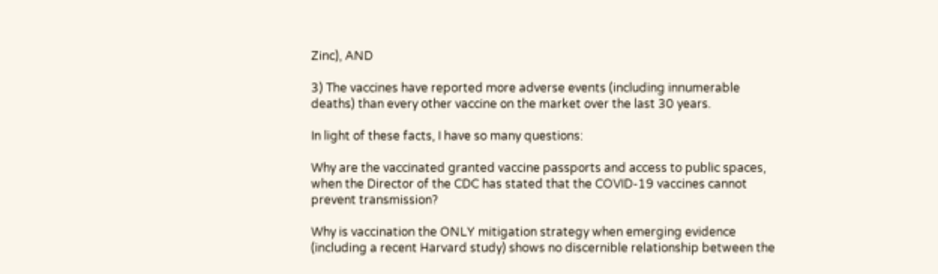Zinc), AND

3) The vaccines have reported more adverse events (including innumerable deaths) than every other vaccine on the market over the last 30 years.

In light of these facts, I have so many questions:

Why are the vaccinated granted vaccine passports and access to public spaces, when the Director of the CDC has stated that the COVID-19 vaccines cannot prevent transmission?

Why is vaccination the ONLY mitigation strategy when emerging evidence (including a recent Harvard study) shows no discernible relationship between the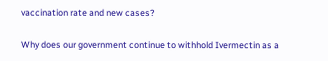vaccination rate and new cases?

Why does our government continue to withhold Ivermectin as a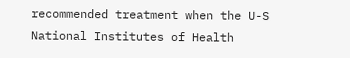recommended treatment when the U-S National Institutes of Health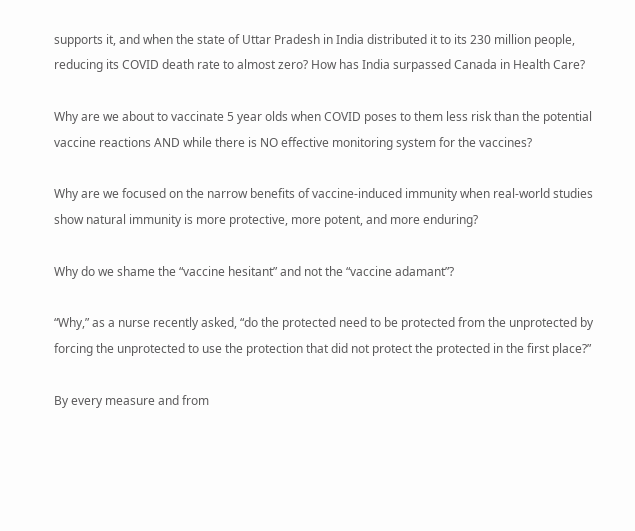supports it, and when the state of Uttar Pradesh in India distributed it to its 230 million people, reducing its COVID death rate to almost zero? How has India surpassed Canada in Health Care?

Why are we about to vaccinate 5 year olds when COVID poses to them less risk than the potential vaccine reactions AND while there is NO effective monitoring system for the vaccines?

Why are we focused on the narrow benefits of vaccine-induced immunity when real-world studies show natural immunity is more protective, more potent, and more enduring?

Why do we shame the “vaccine hesitant” and not the “vaccine adamant”?

“Why,” as a nurse recently asked, “do the protected need to be protected from the unprotected by forcing the unprotected to use the protection that did not protect the protected in the first place?”

By every measure and from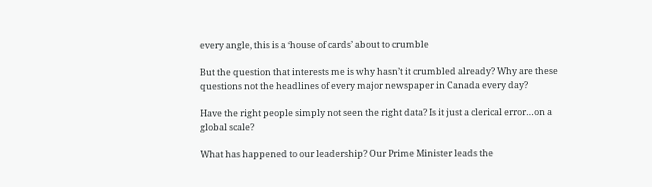every angle, this is a ‘house of cards’ about to crumble

But the question that interests me is why hasn’t it crumbled already? Why are these questions not the headlines of every major newspaper in Canada every day?

Have the right people simply not seen the right data? Is it just a clerical error…on a global scale?

What has happened to our leadership? Our Prime Minister leads the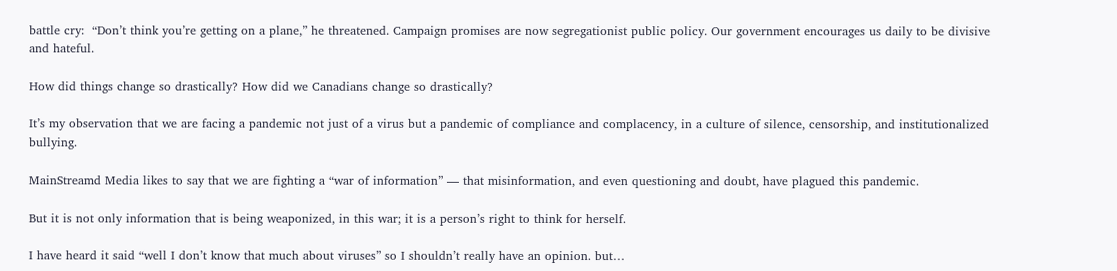battle cry:  “Don’t think you’re getting on a plane,” he threatened. Campaign promises are now segregationist public policy. Our government encourages us daily to be divisive and hateful.

How did things change so drastically? How did we Canadians change so drastically?

It’s my observation that we are facing a pandemic not just of a virus but a pandemic of compliance and complacency, in a culture of silence, censorship, and institutionalized bullying.

MainStreamd Media likes to say that we are fighting a “war of information” — that misinformation, and even questioning and doubt, have plagued this pandemic.

But it is not only information that is being weaponized, in this war; it is a person’s right to think for herself.

I have heard it said “well I don’t know that much about viruses” so I shouldn’t really have an opinion. but…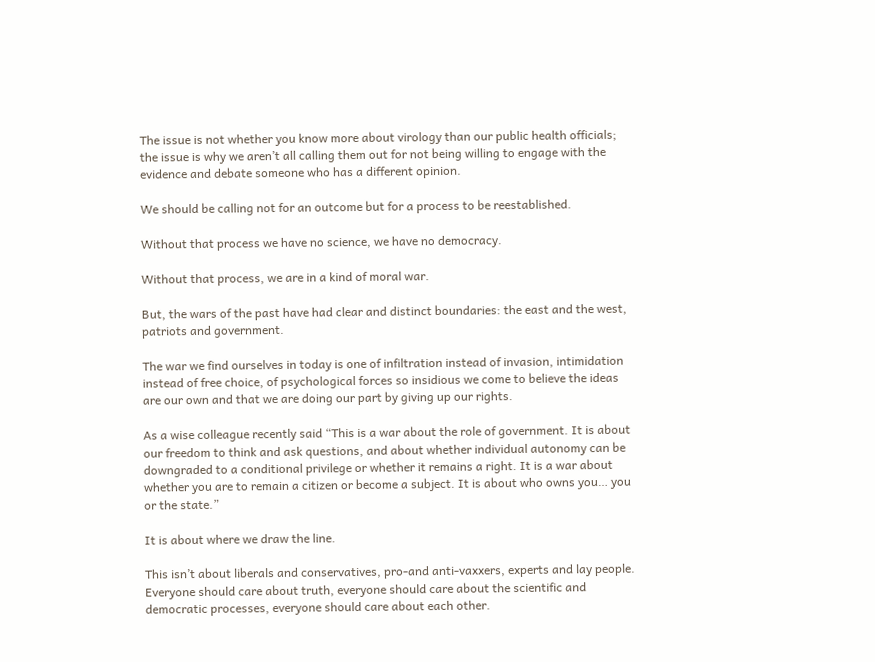The issue is not whether you know more about virology than our public health officials; the issue is why we aren’t all calling them out for not being willing to engage with the evidence and debate someone who has a different opinion.

We should be calling not for an outcome but for a process to be reestablished.

Without that process we have no science, we have no democracy.

Without that process, we are in a kind of moral war.

But, the wars of the past have had clear and distinct boundaries: the east and the west, patriots and government.

The war we find ourselves in today is one of infiltration instead of invasion, intimidation instead of free choice, of psychological forces so insidious we come to believe the ideas are our own and that we are doing our part by giving up our rights.

As a wise colleague recently said “This is a war about the role of government. It is about our freedom to think and ask questions, and about whether individual autonomy can be downgraded to a conditional privilege or whether it remains a right. It is a war about whether you are to remain a citizen or become a subject. It is about who owns you… you or the state.”

It is about where we draw the line.

This isn’t about liberals and conservatives, pro-and anti-vaxxers, experts and lay people. Everyone should care about truth, everyone should care about the scientific and democratic processes, everyone should care about each other.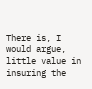There is, I would argue, little value in insuring the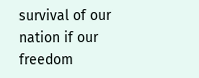survival of our nation if our freedom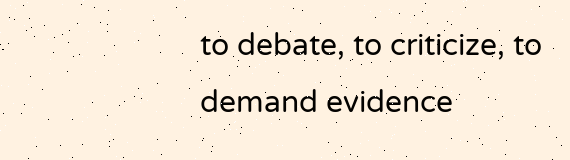to debate, to criticize, to demand evidence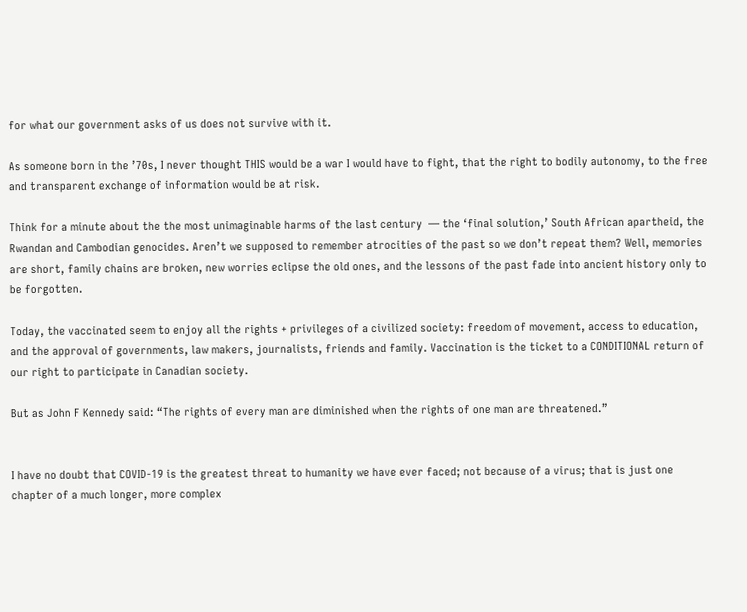for what our government asks of us does not survive with it.

As someone born in the ’70s, I never thought THIS would be a war I would have to fight, that the right to bodily autonomy, to the free and transparent exchange of information would be at risk.

Think for a minute about the the most unimaginable harms of the last century  — the ‘final solution,’ South African apartheid, the Rwandan and Cambodian genocides. Aren’t we supposed to remember atrocities of the past so we don’t repeat them? Well, memories are short, family chains are broken, new worries eclipse the old ones, and the lessons of the past fade into ancient history only to be forgotten.

Today, the vaccinated seem to enjoy all the rights + privileges of a civilized society: freedom of movement, access to education, and the approval of governments, law makers, journalists, friends and family. Vaccination is the ticket to a CONDITIONAL return of our right to participate in Canadian society.

But as John F Kennedy said: “The rights of every man are diminished when the rights of one man are threatened.”


I have no doubt that COVID-19 is the greatest threat to humanity we have ever faced; not because of a virus; that is just one chapter of a much longer, more complex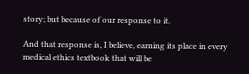story; but because of our response to it.

And that response is, I believe, earning its place in every medical ethics textbook that will be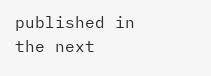published in the next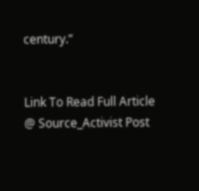century.”


Link To Read Full Article @ Source_Activist Post